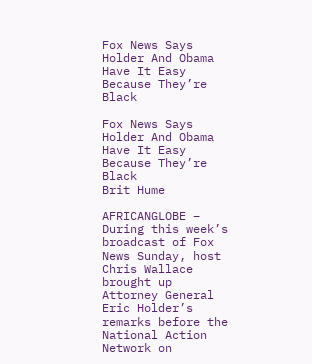Fox News Says Holder And Obama Have It Easy Because They’re Black

Fox News Says Holder And Obama Have It Easy Because They’re Black
Brit Hume

AFRICANGLOBE – During this week’s broadcast of Fox News Sunday, host Chris Wallace brought up Attorney General Eric Holder’s remarks before the National Action Network on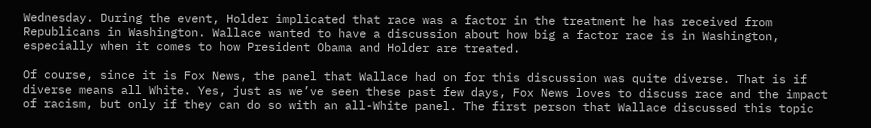Wednesday. During the event, Holder implicated that race was a factor in the treatment he has received from Republicans in Washington. Wallace wanted to have a discussion about how big a factor race is in Washington, especially when it comes to how President Obama and Holder are treated.

Of course, since it is Fox News, the panel that Wallace had on for this discussion was quite diverse. That is if diverse means all White. Yes, just as we’ve seen these past few days, Fox News loves to discuss race and the impact of racism, but only if they can do so with an all-White panel. The first person that Wallace discussed this topic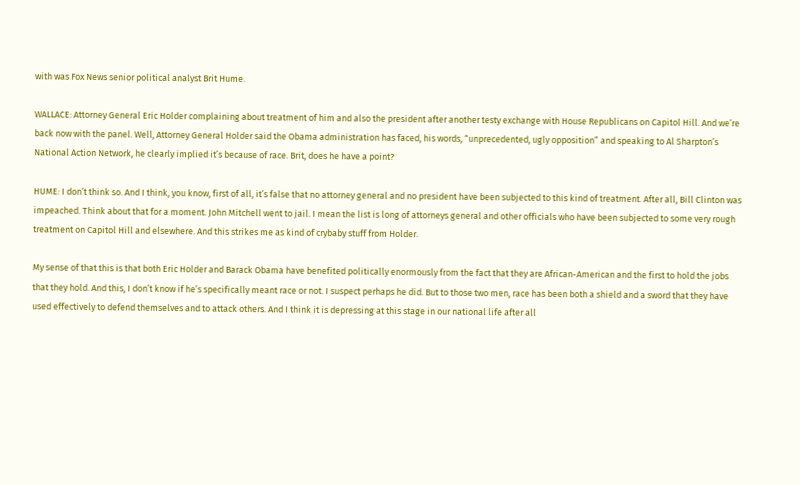with was Fox News senior political analyst Brit Hume.

WALLACE: Attorney General Eric Holder complaining about treatment of him and also the president after another testy exchange with House Republicans on Capitol Hill. And we’re back now with the panel. Well, Attorney General Holder said the Obama administration has faced, his words, “unprecedented, ugly opposition” and speaking to Al Sharpton’s National Action Network, he clearly implied it’s because of race. Brit, does he have a point?

HUME: I don’t think so. And I think, you know, first of all, it’s false that no attorney general and no president have been subjected to this kind of treatment. After all, Bill Clinton was impeached. Think about that for a moment. John Mitchell went to jail. I mean the list is long of attorneys general and other officials who have been subjected to some very rough treatment on Capitol Hill and elsewhere. And this strikes me as kind of crybaby stuff from Holder.

My sense of that this is that both Eric Holder and Barack Obama have benefited politically enormously from the fact that they are African-American and the first to hold the jobs that they hold. And this, I don’t know if he’s specifically meant race or not. I suspect perhaps he did. But to those two men, race has been both a shield and a sword that they have used effectively to defend themselves and to attack others. And I think it is depressing at this stage in our national life after all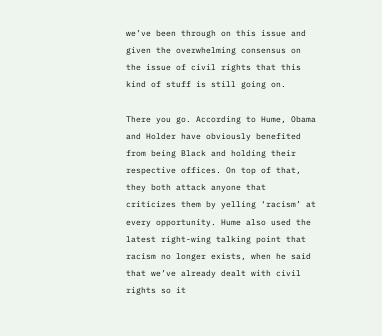we’ve been through on this issue and given the overwhelming consensus on the issue of civil rights that this kind of stuff is still going on.

There you go. According to Hume, Obama and Holder have obviously benefited from being Black and holding their respective offices. On top of that, they both attack anyone that criticizes them by yelling ‘racism’ at every opportunity. Hume also used the latest right-wing talking point that racism no longer exists, when he said that we’ve already dealt with civil rights so it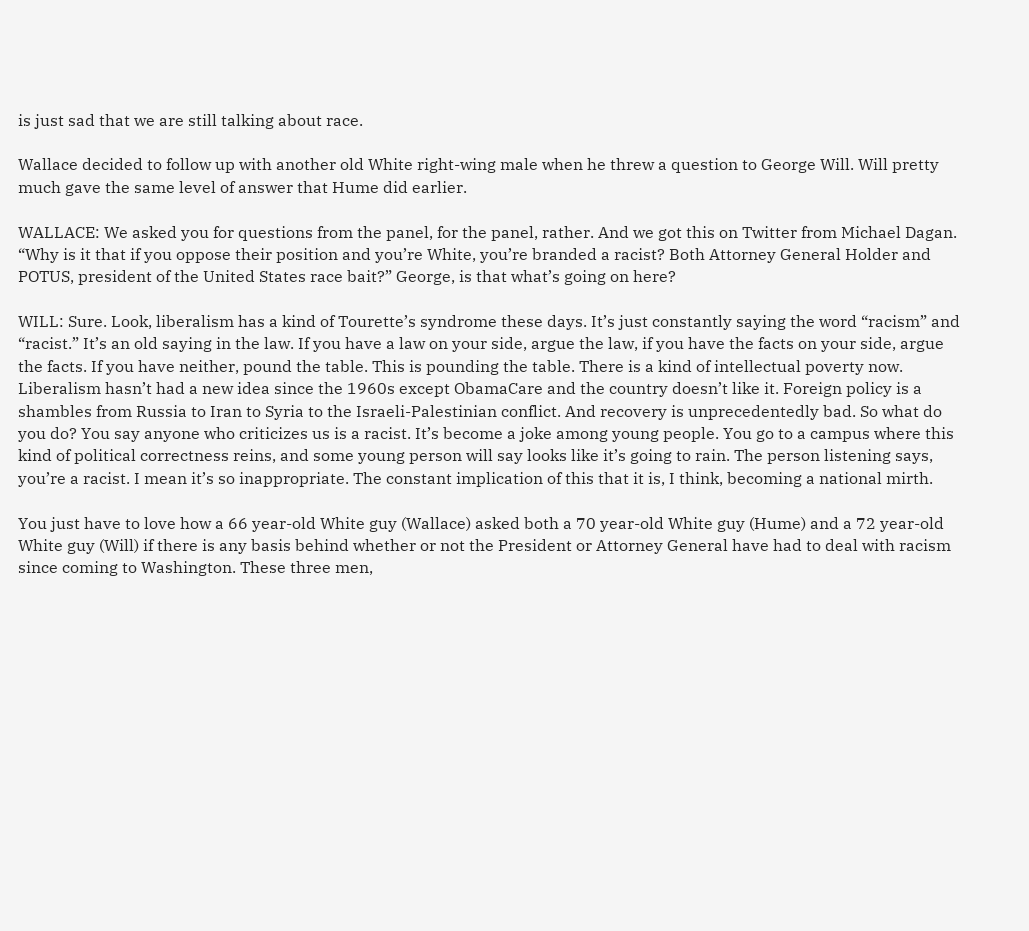is just sad that we are still talking about race.

Wallace decided to follow up with another old White right-wing male when he threw a question to George Will. Will pretty much gave the same level of answer that Hume did earlier.

WALLACE: We asked you for questions from the panel, for the panel, rather. And we got this on Twitter from Michael Dagan. “Why is it that if you oppose their position and you’re White, you’re branded a racist? Both Attorney General Holder and POTUS, president of the United States race bait?” George, is that what’s going on here?

WILL: Sure. Look, liberalism has a kind of Tourette’s syndrome these days. It’s just constantly saying the word “racism” and “racist.” It’s an old saying in the law. If you have a law on your side, argue the law, if you have the facts on your side, argue the facts. If you have neither, pound the table. This is pounding the table. There is a kind of intellectual poverty now. Liberalism hasn’t had a new idea since the 1960s except ObamaCare and the country doesn’t like it. Foreign policy is a shambles from Russia to Iran to Syria to the Israeli-Palestinian conflict. And recovery is unprecedentedly bad. So what do you do? You say anyone who criticizes us is a racist. It’s become a joke among young people. You go to a campus where this kind of political correctness reins, and some young person will say looks like it’s going to rain. The person listening says, you’re a racist. I mean it’s so inappropriate. The constant implication of this that it is, I think, becoming a national mirth.

You just have to love how a 66 year-old White guy (Wallace) asked both a 70 year-old White guy (Hume) and a 72 year-old White guy (Will) if there is any basis behind whether or not the President or Attorney General have had to deal with racism since coming to Washington. These three men,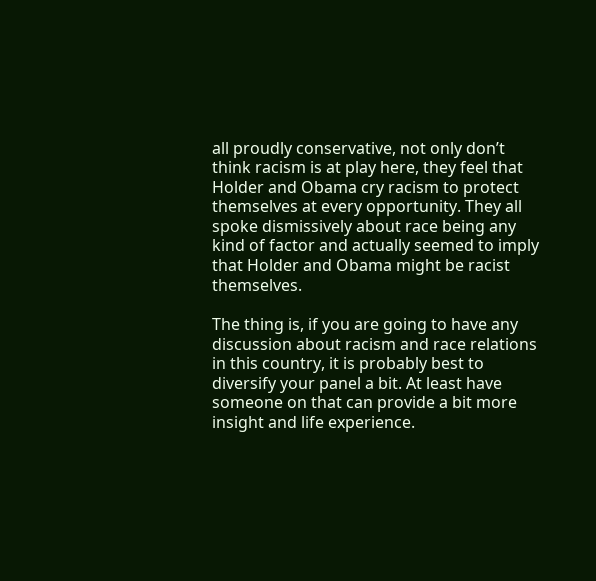all proudly conservative, not only don’t think racism is at play here, they feel that Holder and Obama cry racism to protect themselves at every opportunity. They all spoke dismissively about race being any kind of factor and actually seemed to imply that Holder and Obama might be racist themselves.

The thing is, if you are going to have any discussion about racism and race relations in this country, it is probably best to diversify your panel a bit. At least have someone on that can provide a bit more insight and life experience.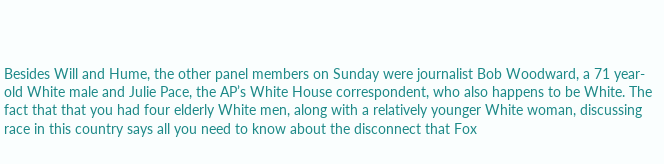Besides Will and Hume, the other panel members on Sunday were journalist Bob Woodward, a 71 year-old White male and Julie Pace, the AP’s White House correspondent, who also happens to be White. The fact that that you had four elderly White men, along with a relatively younger White woman, discussing race in this country says all you need to know about the disconnect that Fox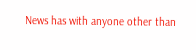News has with anyone other than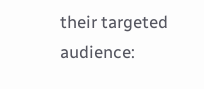their targeted audience: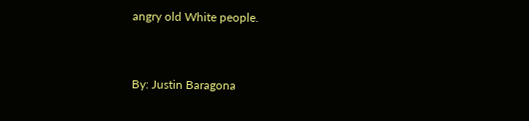angry old White people.


By: Justin Baragona